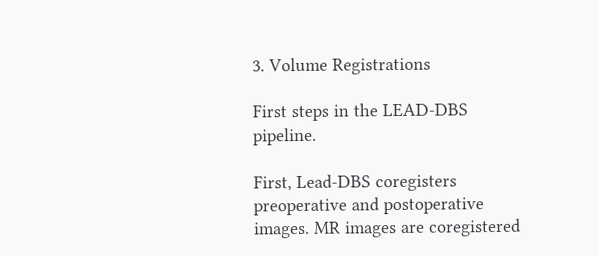3. Volume Registrations

First steps in the LEAD-DBS pipeline.

First, Lead-DBS coregisters preoperative and postoperative images. MR images are coregistered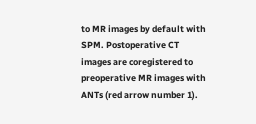to MR images by default with SPM. Postoperative CT images are coregistered to preoperative MR images with ANTs (red arrow number 1).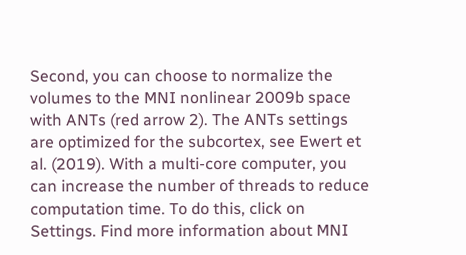Second, you can choose to normalize the volumes to the MNI nonlinear 2009b space with ANTs (red arrow 2). The ANTs settings are optimized for the subcortex, see Ewert et al. (2019). With a multi-core computer, you can increase the number of threads to reduce computation time. To do this, click on Settings. Find more information about MNI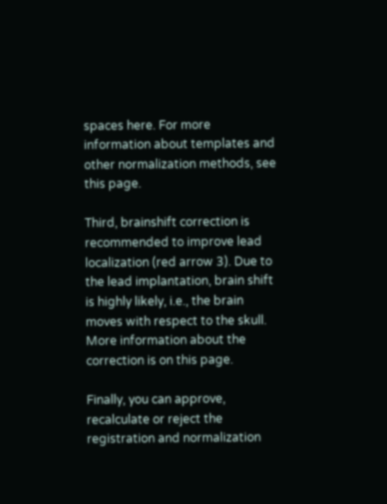spaces here. For more information about templates and other normalization methods, see this page.

Third, brainshift correction is recommended to improve lead localization (red arrow 3). Due to the lead implantation, brain shift is highly likely, i.e., the brain moves with respect to the skull. More information about the correction is on this page.

Finally, you can approve, recalculate or reject the registration and normalization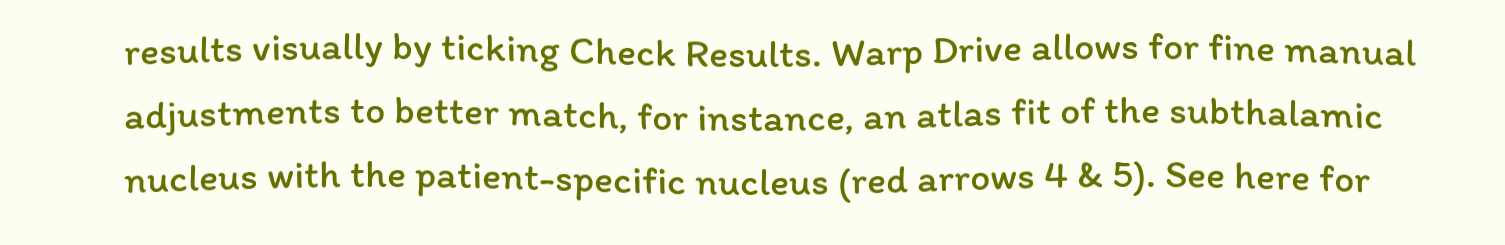results visually by ticking Check Results. Warp Drive allows for fine manual adjustments to better match, for instance, an atlas fit of the subthalamic nucleus with the patient-specific nucleus (red arrows 4 & 5). See here for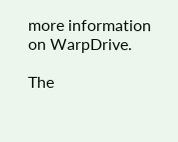more information on WarpDrive.

The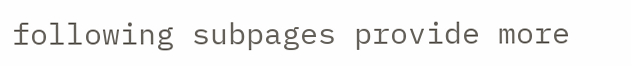following subpages provide more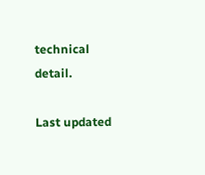technical detail.

Last updated